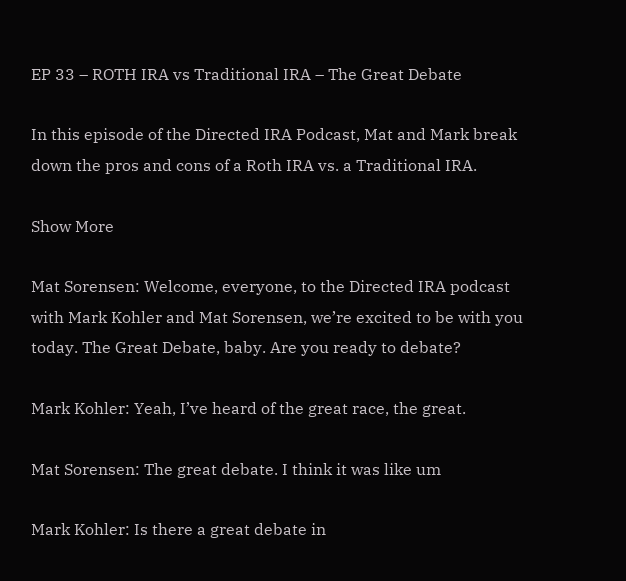EP 33 – ROTH IRA vs Traditional IRA – The Great Debate

In this episode of the Directed IRA Podcast, Mat and Mark break down the pros and cons of a Roth IRA vs. a Traditional IRA.

Show More

Mat Sorensen: Welcome, everyone, to the Directed IRA podcast with Mark Kohler and Mat Sorensen, we’re excited to be with you today. The Great Debate, baby. Are you ready to debate?

Mark Kohler: Yeah, I’ve heard of the great race, the great.

Mat Sorensen: The great debate. I think it was like um

Mark Kohler: Is there a great debate in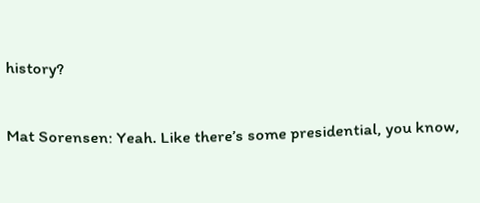history?

Mat Sorensen: Yeah. Like there’s some presidential, you know,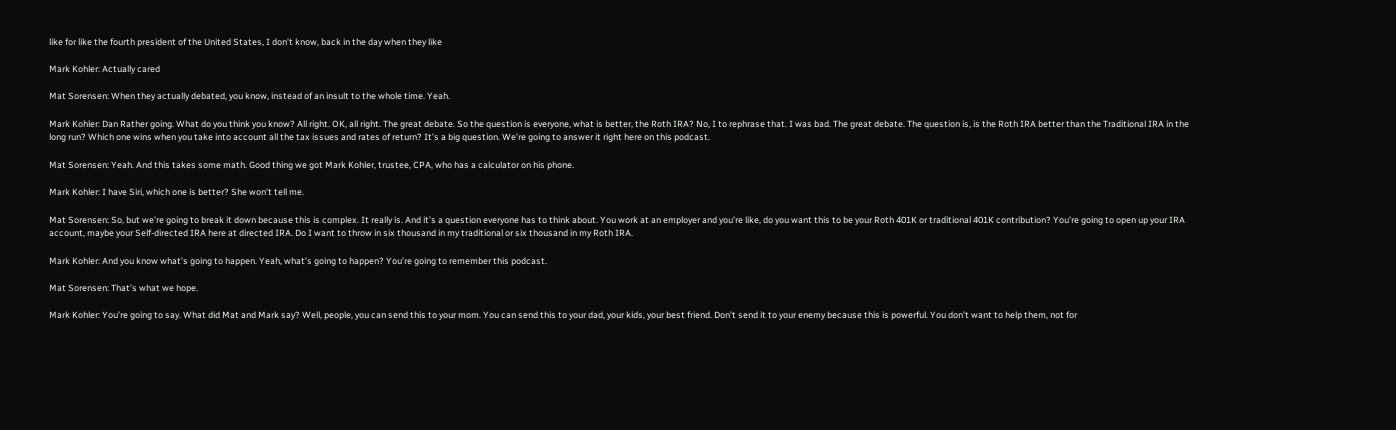like for like the fourth president of the United States, I don’t know, back in the day when they like

Mark Kohler: Actually cared

Mat Sorensen: When they actually debated, you know, instead of an insult to the whole time. Yeah.

Mark Kohler: Dan Rather going. What do you think you know? All right. OK, all right. The great debate. So the question is everyone, what is better, the Roth IRA? No, I to rephrase that. I was bad. The great debate. The question is, is the Roth IRA better than the Traditional IRA in the long run? Which one wins when you take into account all the tax issues and rates of return? It’s a big question. We’re going to answer it right here on this podcast.

Mat Sorensen: Yeah. And this takes some math. Good thing we got Mark Kohler, trustee, CPA, who has a calculator on his phone.

Mark Kohler: I have Siri, which one is better? She won’t tell me.

Mat Sorensen: So, but we’re going to break it down because this is complex. It really is. And it’s a question everyone has to think about. You work at an employer and you’re like, do you want this to be your Roth 401K or traditional 401K contribution? You’re going to open up your IRA account, maybe your Self-directed IRA here at directed IRA. Do I want to throw in six thousand in my traditional or six thousand in my Roth IRA.

Mark Kohler: And you know what’s going to happen. Yeah, what’s going to happen? You’re going to remember this podcast.

Mat Sorensen: That’s what we hope.

Mark Kohler: You’re going to say. What did Mat and Mark say? Well, people, you can send this to your mom. You can send this to your dad, your kids, your best friend. Don’t send it to your enemy because this is powerful. You don’t want to help them, not for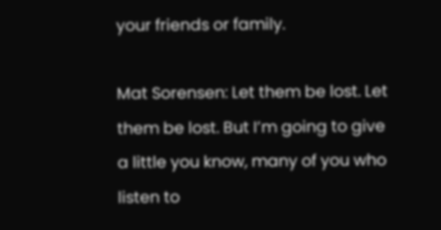your friends or family.

Mat Sorensen: Let them be lost. Let them be lost. But I’m going to give a little you know, many of you who listen to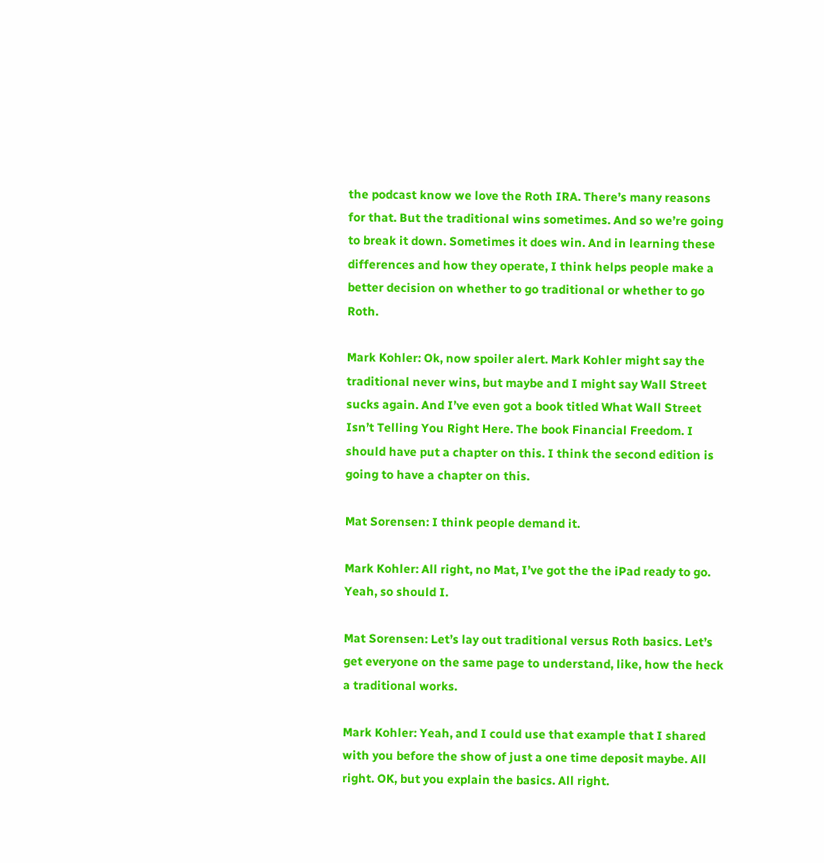the podcast know we love the Roth IRA. There’s many reasons for that. But the traditional wins sometimes. And so we’re going to break it down. Sometimes it does win. And in learning these differences and how they operate, I think helps people make a better decision on whether to go traditional or whether to go Roth.

Mark Kohler: Ok, now spoiler alert. Mark Kohler might say the traditional never wins, but maybe and I might say Wall Street sucks again. And I’ve even got a book titled What Wall Street Isn’t Telling You Right Here. The book Financial Freedom. I should have put a chapter on this. I think the second edition is going to have a chapter on this.

Mat Sorensen: I think people demand it.

Mark Kohler: All right, no Mat, I’ve got the the iPad ready to go. Yeah, so should I.

Mat Sorensen: Let’s lay out traditional versus Roth basics. Let’s get everyone on the same page to understand, like, how the heck a traditional works.

Mark Kohler: Yeah, and I could use that example that I shared with you before the show of just a one time deposit maybe. All right. OK, but you explain the basics. All right.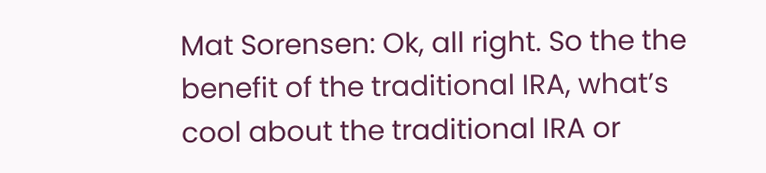Mat Sorensen: Ok, all right. So the the benefit of the traditional IRA, what’s cool about the traditional IRA or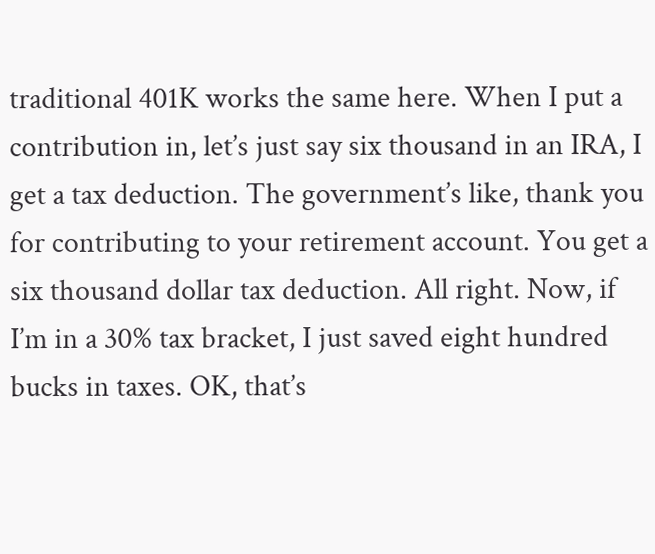traditional 401K works the same here. When I put a contribution in, let’s just say six thousand in an IRA, I get a tax deduction. The government’s like, thank you for contributing to your retirement account. You get a six thousand dollar tax deduction. All right. Now, if I’m in a 30% tax bracket, I just saved eight hundred bucks in taxes. OK, that’s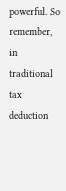powerful. So remember, in traditional tax deduction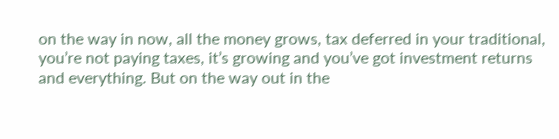on the way in now, all the money grows, tax deferred in your traditional, you’re not paying taxes, it’s growing and you’ve got investment returns and everything. But on the way out in the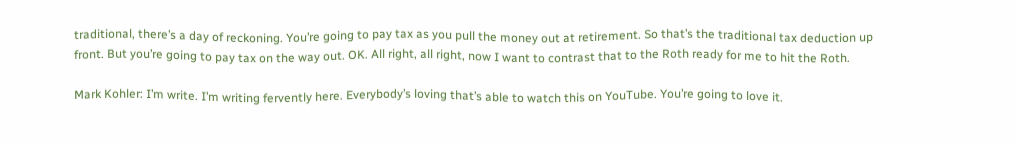traditional, there’s a day of reckoning. You’re going to pay tax as you pull the money out at retirement. So that’s the traditional tax deduction up front. But you’re going to pay tax on the way out. OK. All right, all right, now I want to contrast that to the Roth ready for me to hit the Roth.

Mark Kohler: I’m write. I’m writing fervently here. Everybody’s loving that’s able to watch this on YouTube. You’re going to love it.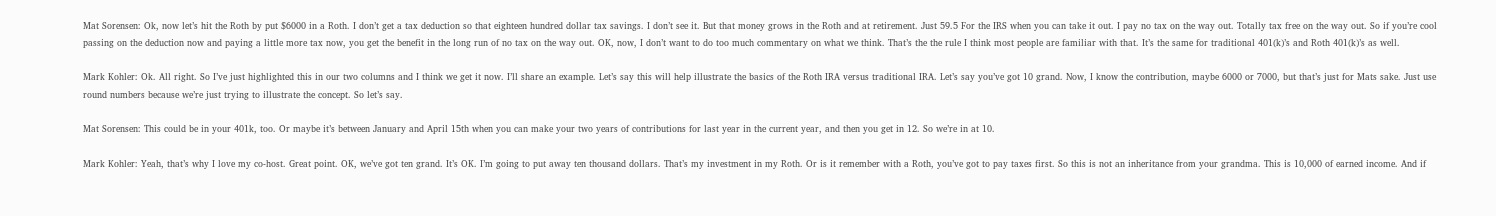Mat Sorensen: Ok, now let’s hit the Roth by put $6000 in a Roth. I don’t get a tax deduction so that eighteen hundred dollar tax savings. I don’t see it. But that money grows in the Roth and at retirement. Just 59.5 For the IRS when you can take it out. I pay no tax on the way out. Totally tax free on the way out. So if you’re cool passing on the deduction now and paying a little more tax now, you get the benefit in the long run of no tax on the way out. OK, now, I don’t want to do too much commentary on what we think. That’s the the rule I think most people are familiar with that. It’s the same for traditional 401(k)’s and Roth 401(k)’s as well.

Mark Kohler: Ok. All right. So I’ve just highlighted this in our two columns and I think we get it now. I’ll share an example. Let’s say this will help illustrate the basics of the Roth IRA versus traditional IRA. Let’s say you’ve got 10 grand. Now, I know the contribution, maybe 6000 or 7000, but that’s just for Mats sake. Just use round numbers because we’re just trying to illustrate the concept. So let’s say.

Mat Sorensen: This could be in your 401k, too. Or maybe it’s between January and April 15th when you can make your two years of contributions for last year in the current year, and then you get in 12. So we’re in at 10.

Mark Kohler: Yeah, that’s why I love my co-host. Great point. OK, we’ve got ten grand. It’s OK. I’m going to put away ten thousand dollars. That’s my investment in my Roth. Or is it remember with a Roth, you’ve got to pay taxes first. So this is not an inheritance from your grandma. This is 10,000 of earned income. And if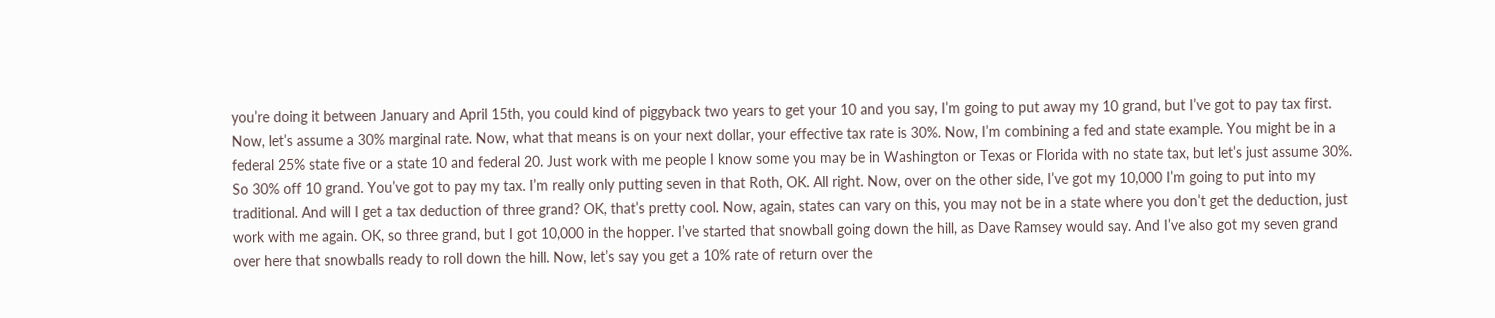you’re doing it between January and April 15th, you could kind of piggyback two years to get your 10 and you say, I’m going to put away my 10 grand, but I’ve got to pay tax first. Now, let’s assume a 30% marginal rate. Now, what that means is on your next dollar, your effective tax rate is 30%. Now, I’m combining a fed and state example. You might be in a federal 25% state five or a state 10 and federal 20. Just work with me people I know some you may be in Washington or Texas or Florida with no state tax, but let’s just assume 30%. So 30% off 10 grand. You’ve got to pay my tax. I’m really only putting seven in that Roth, OK. All right. Now, over on the other side, I’ve got my 10,000 I’m going to put into my traditional. And will I get a tax deduction of three grand? OK, that’s pretty cool. Now, again, states can vary on this, you may not be in a state where you don’t get the deduction, just work with me again. OK, so three grand, but I got 10,000 in the hopper. I’ve started that snowball going down the hill, as Dave Ramsey would say. And I’ve also got my seven grand over here that snowballs ready to roll down the hill. Now, let’s say you get a 10% rate of return over the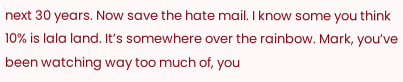next 30 years. Now save the hate mail. I know some you think 10% is lala land. It’s somewhere over the rainbow. Mark, you’ve been watching way too much of, you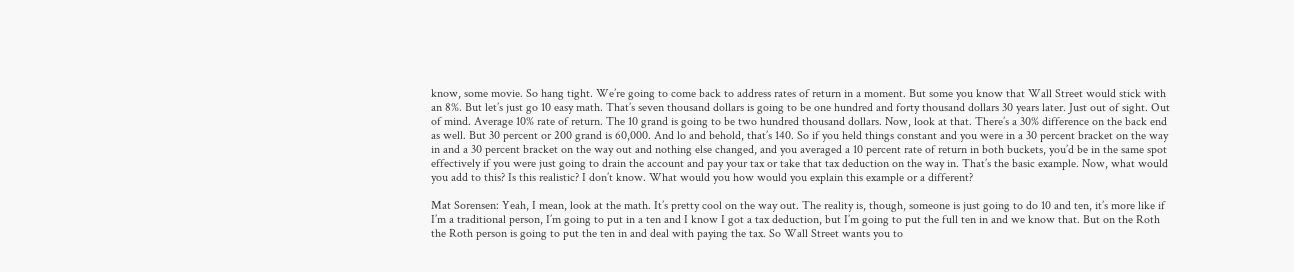know, some movie. So hang tight. We’re going to come back to address rates of return in a moment. But some you know that Wall Street would stick with an 8%. But let’s just go 10 easy math. That’s seven thousand dollars is going to be one hundred and forty thousand dollars 30 years later. Just out of sight. Out of mind. Average 10% rate of return. The 10 grand is going to be two hundred thousand dollars. Now, look at that. There’s a 30% difference on the back end as well. But 30 percent or 200 grand is 60,000. And lo and behold, that’s 140. So if you held things constant and you were in a 30 percent bracket on the way in and a 30 percent bracket on the way out and nothing else changed, and you averaged a 10 percent rate of return in both buckets, you’d be in the same spot effectively if you were just going to drain the account and pay your tax or take that tax deduction on the way in. That’s the basic example. Now, what would you add to this? Is this realistic? I don’t know. What would you how would you explain this example or a different?

Mat Sorensen: Yeah, I mean, look at the math. It’s pretty cool on the way out. The reality is, though, someone is just going to do 10 and ten, it’s more like if I’m a traditional person, I’m going to put in a ten and I know I got a tax deduction, but I’m going to put the full ten in and we know that. But on the Roth the Roth person is going to put the ten in and deal with paying the tax. So Wall Street wants you to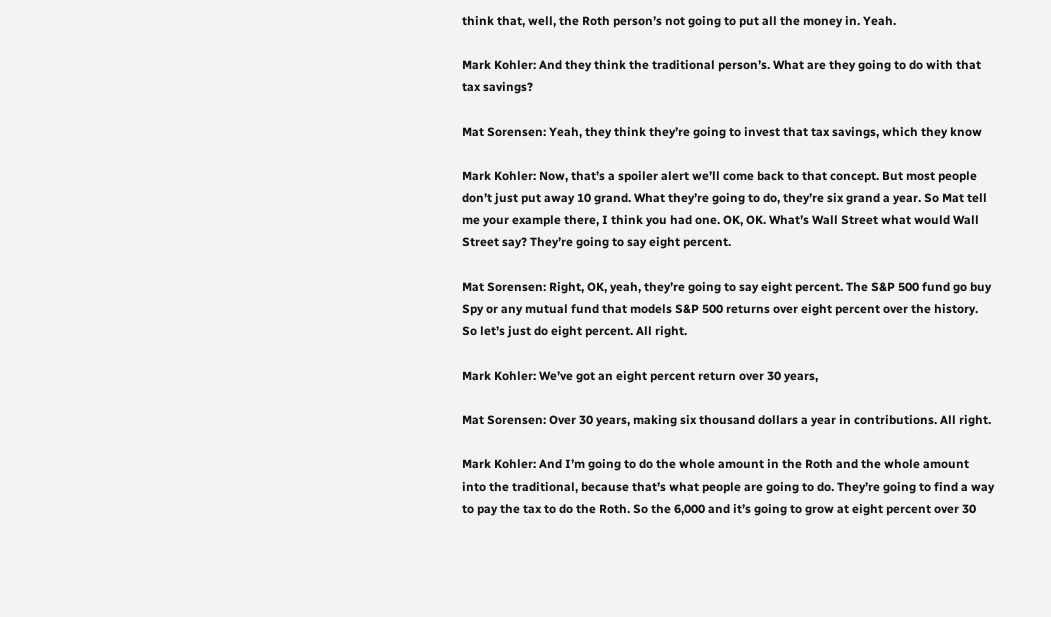think that, well, the Roth person’s not going to put all the money in. Yeah.

Mark Kohler: And they think the traditional person’s. What are they going to do with that tax savings?

Mat Sorensen: Yeah, they think they’re going to invest that tax savings, which they know

Mark Kohler: Now, that’s a spoiler alert we’ll come back to that concept. But most people don’t just put away 10 grand. What they’re going to do, they’re six grand a year. So Mat tell me your example there, I think you had one. OK, OK. What’s Wall Street what would Wall Street say? They’re going to say eight percent.

Mat Sorensen: Right, OK, yeah, they’re going to say eight percent. The S&P 500 fund go buy Spy or any mutual fund that models S&P 500 returns over eight percent over the history. So let’s just do eight percent. All right.

Mark Kohler: We’ve got an eight percent return over 30 years,

Mat Sorensen: Over 30 years, making six thousand dollars a year in contributions. All right.

Mark Kohler: And I’m going to do the whole amount in the Roth and the whole amount into the traditional, because that’s what people are going to do. They’re going to find a way to pay the tax to do the Roth. So the 6,000 and it’s going to grow at eight percent over 30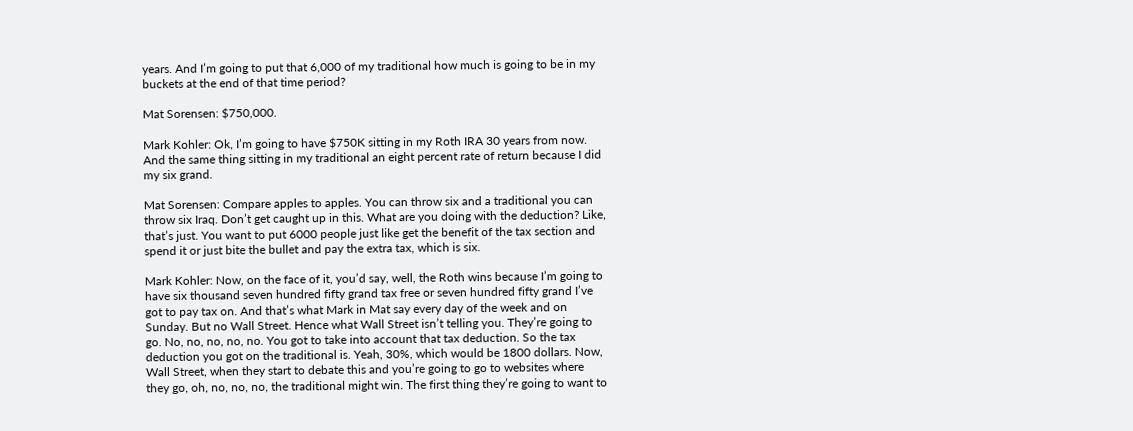years. And I’m going to put that 6,000 of my traditional how much is going to be in my buckets at the end of that time period?

Mat Sorensen: $750,000.

Mark Kohler: Ok, I’m going to have $750K sitting in my Roth IRA 30 years from now. And the same thing sitting in my traditional an eight percent rate of return because I did my six grand.

Mat Sorensen: Compare apples to apples. You can throw six and a traditional you can throw six Iraq. Don’t get caught up in this. What are you doing with the deduction? Like, that’s just. You want to put 6000 people just like get the benefit of the tax section and spend it or just bite the bullet and pay the extra tax, which is six.

Mark Kohler: Now, on the face of it, you’d say, well, the Roth wins because I’m going to have six thousand seven hundred fifty grand tax free or seven hundred fifty grand I’ve got to pay tax on. And that’s what Mark in Mat say every day of the week and on Sunday. But no Wall Street. Hence what Wall Street isn’t telling you. They’re going to go. No, no, no, no, no. You got to take into account that tax deduction. So the tax deduction you got on the traditional is. Yeah, 30%, which would be 1800 dollars. Now, Wall Street, when they start to debate this and you’re going to go to websites where they go, oh, no, no, no, the traditional might win. The first thing they’re going to want to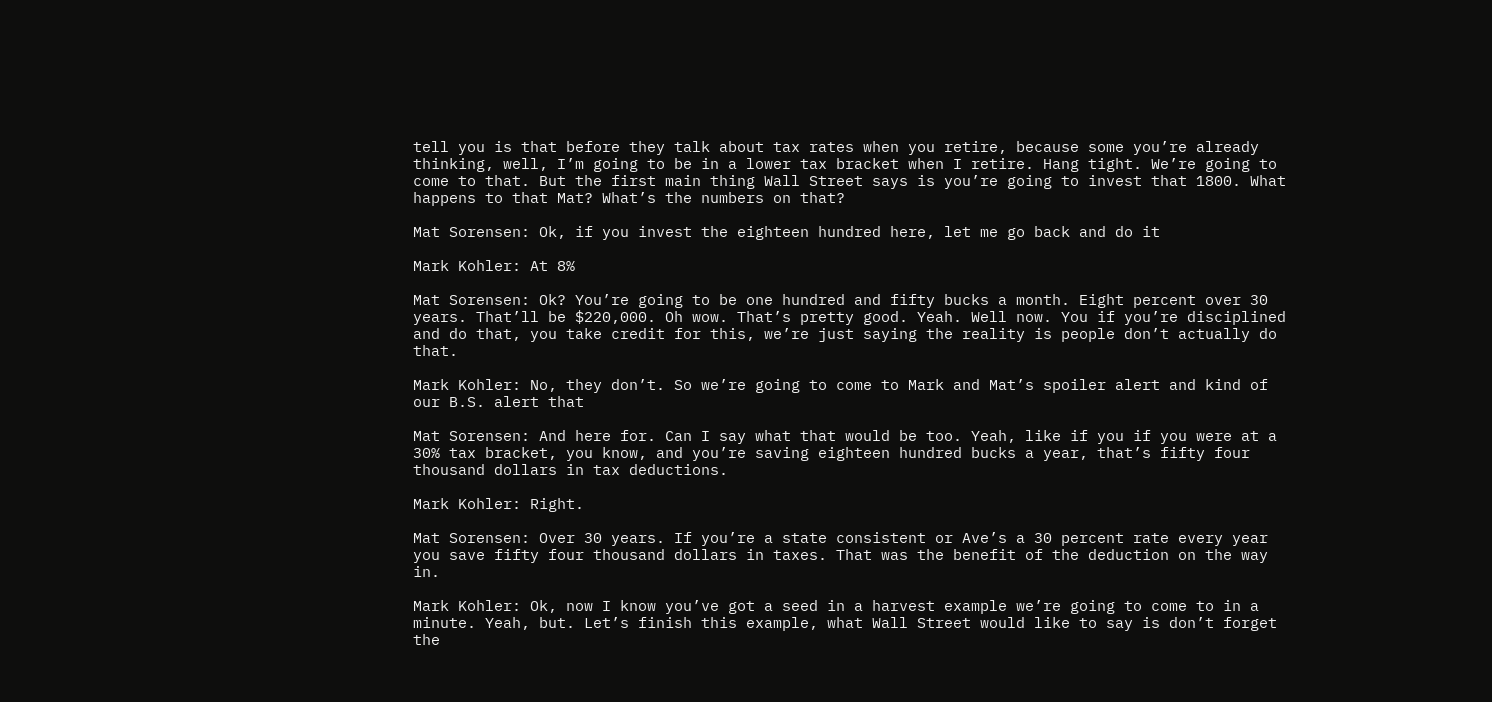tell you is that before they talk about tax rates when you retire, because some you’re already thinking, well, I’m going to be in a lower tax bracket when I retire. Hang tight. We’re going to come to that. But the first main thing Wall Street says is you’re going to invest that 1800. What happens to that Mat? What’s the numbers on that?

Mat Sorensen: Ok, if you invest the eighteen hundred here, let me go back and do it

Mark Kohler: At 8%

Mat Sorensen: Ok? You’re going to be one hundred and fifty bucks a month. Eight percent over 30 years. That’ll be $220,000. Oh wow. That’s pretty good. Yeah. Well now. You if you’re disciplined and do that, you take credit for this, we’re just saying the reality is people don’t actually do that.

Mark Kohler: No, they don’t. So we’re going to come to Mark and Mat’s spoiler alert and kind of our B.S. alert that

Mat Sorensen: And here for. Can I say what that would be too. Yeah, like if you if you were at a 30% tax bracket, you know, and you’re saving eighteen hundred bucks a year, that’s fifty four thousand dollars in tax deductions.

Mark Kohler: Right.

Mat Sorensen: Over 30 years. If you’re a state consistent or Ave’s a 30 percent rate every year you save fifty four thousand dollars in taxes. That was the benefit of the deduction on the way in.

Mark Kohler: Ok, now I know you’ve got a seed in a harvest example we’re going to come to in a minute. Yeah, but. Let’s finish this example, what Wall Street would like to say is don’t forget the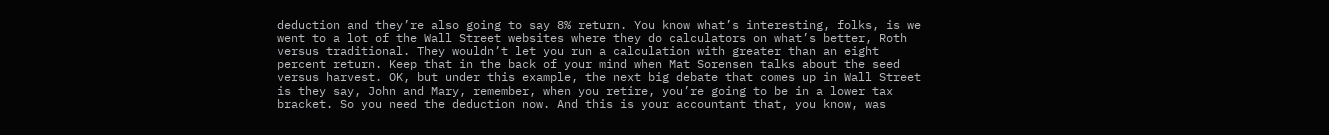deduction and they’re also going to say 8% return. You know what’s interesting, folks, is we went to a lot of the Wall Street websites where they do calculators on what’s better, Roth versus traditional. They wouldn’t let you run a calculation with greater than an eight percent return. Keep that in the back of your mind when Mat Sorensen talks about the seed versus harvest. OK, but under this example, the next big debate that comes up in Wall Street is they say, John and Mary, remember, when you retire, you’re going to be in a lower tax bracket. So you need the deduction now. And this is your accountant that, you know, was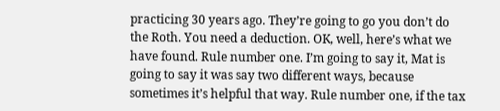practicing 30 years ago. They’re going to go you don’t do the Roth. You need a deduction. OK, well, here’s what we have found. Rule number one. I’m going to say it, Mat is going to say it was say two different ways, because sometimes it’s helpful that way. Rule number one, if the tax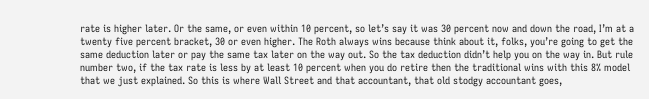rate is higher later. Or the same, or even within 10 percent, so let’s say it was 30 percent now and down the road, I’m at a twenty five percent bracket, 30 or even higher. The Roth always wins because think about it, folks, you’re going to get the same deduction later or pay the same tax later on the way out. So the tax deduction didn’t help you on the way in. But rule number two, if the tax rate is less by at least 10 percent when you do retire then the traditional wins with this 8% model that we just explained. So this is where Wall Street and that accountant, that old stodgy accountant goes,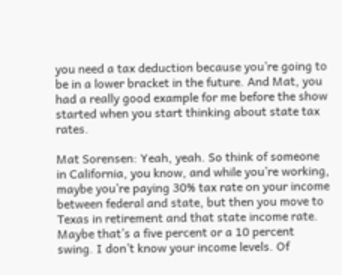you need a tax deduction because you’re going to be in a lower bracket in the future. And Mat, you had a really good example for me before the show started when you start thinking about state tax rates.

Mat Sorensen: Yeah, yeah. So think of someone in California, you know, and while you’re working, maybe you’re paying 30% tax rate on your income between federal and state, but then you move to Texas in retirement and that state income rate. Maybe that’s a five percent or a 10 percent swing. I don’t know your income levels. Of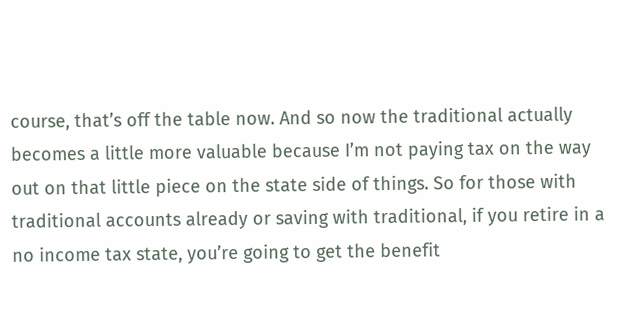course, that’s off the table now. And so now the traditional actually becomes a little more valuable because I’m not paying tax on the way out on that little piece on the state side of things. So for those with traditional accounts already or saving with traditional, if you retire in a no income tax state, you’re going to get the benefit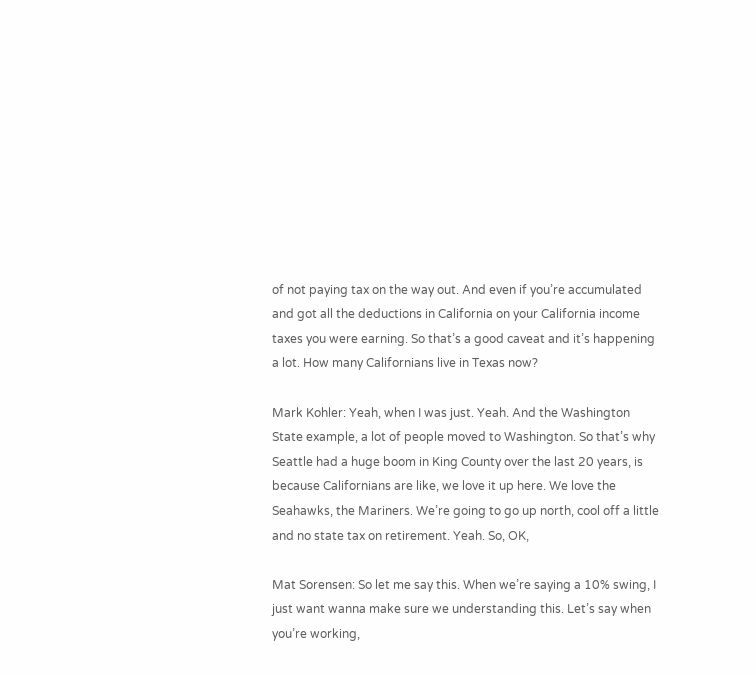of not paying tax on the way out. And even if you’re accumulated and got all the deductions in California on your California income taxes you were earning. So that’s a good caveat and it’s happening a lot. How many Californians live in Texas now?

Mark Kohler: Yeah, when I was just. Yeah. And the Washington State example, a lot of people moved to Washington. So that’s why Seattle had a huge boom in King County over the last 20 years, is because Californians are like, we love it up here. We love the Seahawks, the Mariners. We’re going to go up north, cool off a little and no state tax on retirement. Yeah. So, OK,

Mat Sorensen: So let me say this. When we’re saying a 10% swing, I just want wanna make sure we understanding this. Let’s say when you’re working,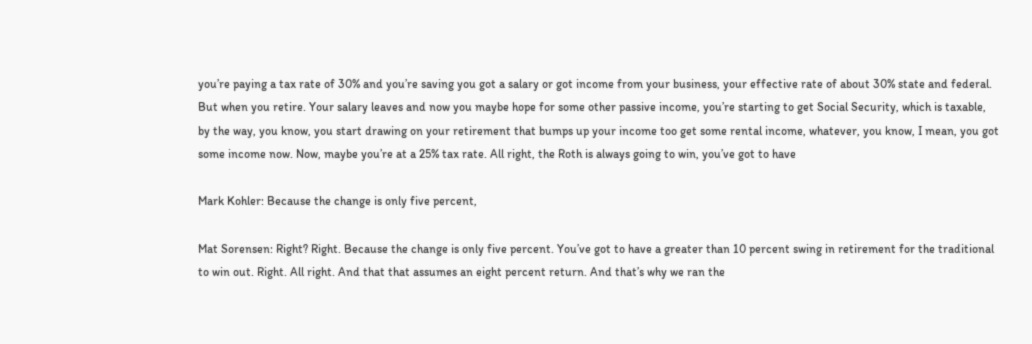you’re paying a tax rate of 30% and you’re saving you got a salary or got income from your business, your effective rate of about 30% state and federal. But when you retire. Your salary leaves and now you maybe hope for some other passive income, you’re starting to get Social Security, which is taxable, by the way, you know, you start drawing on your retirement that bumps up your income too get some rental income, whatever, you know, I mean, you got some income now. Now, maybe you’re at a 25% tax rate. All right, the Roth is always going to win, you’ve got to have

Mark Kohler: Because the change is only five percent,

Mat Sorensen: Right? Right. Because the change is only five percent. You’ve got to have a greater than 10 percent swing in retirement for the traditional to win out. Right. All right. And that that assumes an eight percent return. And that’s why we ran the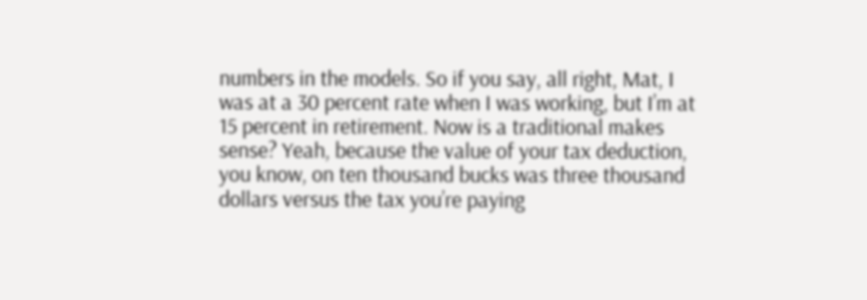numbers in the models. So if you say, all right, Mat, I was at a 30 percent rate when I was working, but I’m at 15 percent in retirement. Now is a traditional makes sense? Yeah, because the value of your tax deduction, you know, on ten thousand bucks was three thousand dollars versus the tax you’re paying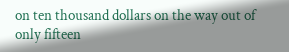on ten thousand dollars on the way out of only fifteen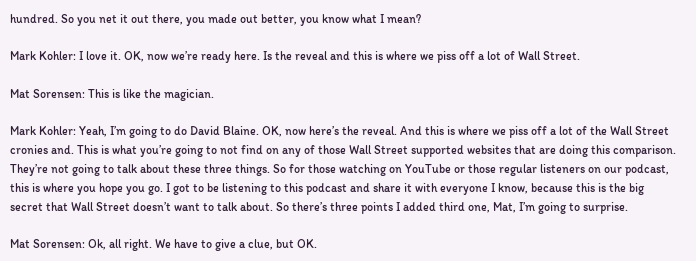hundred. So you net it out there, you made out better, you know what I mean?

Mark Kohler: I love it. OK, now we’re ready here. Is the reveal and this is where we piss off a lot of Wall Street.

Mat Sorensen: This is like the magician.

Mark Kohler: Yeah, I’m going to do David Blaine. OK, now here’s the reveal. And this is where we piss off a lot of the Wall Street cronies and. This is what you’re going to not find on any of those Wall Street supported websites that are doing this comparison. They’re not going to talk about these three things. So for those watching on YouTube or those regular listeners on our podcast, this is where you hope you go. I got to be listening to this podcast and share it with everyone I know, because this is the big secret that Wall Street doesn’t want to talk about. So there’s three points I added third one, Mat, I’m going to surprise.

Mat Sorensen: Ok, all right. We have to give a clue, but OK.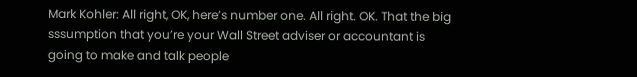Mark Kohler: All right, OK, here’s number one. All right. OK. That the big sssumption that you’re your Wall Street adviser or accountant is going to make and talk people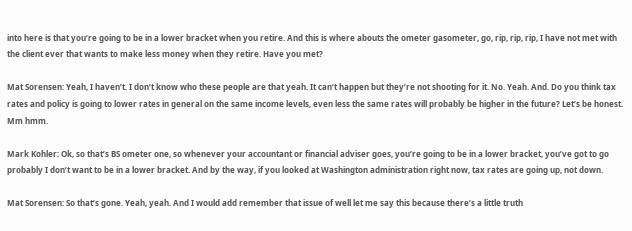into here is that you’re going to be in a lower bracket when you retire. And this is where abouts the ometer gasometer, go, rip, rip, rip, I have not met with the client ever that wants to make less money when they retire. Have you met?

Mat Sorensen: Yeah, I haven’t. I don’t know who these people are that yeah. It can’t happen but they’re not shooting for it. No. Yeah. And. Do you think tax rates and policy is going to lower rates in general on the same income levels, even less the same rates will probably be higher in the future? Let’s be honest. Mm hmm.

Mark Kohler: Ok, so that’s BS ometer one, so whenever your accountant or financial adviser goes, you’re going to be in a lower bracket, you’ve got to go probably I don’t want to be in a lower bracket. And by the way, if you looked at Washington administration right now, tax rates are going up, not down.

Mat Sorensen: So that’s gone. Yeah, yeah. And I would add remember that issue of well let me say this because there’s a little truth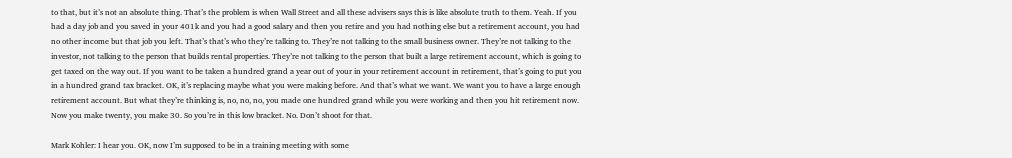to that, but it’s not an absolute thing. That’s the problem is when Wall Street and all these advisers says this is like absolute truth to them. Yeah. If you had a day job and you saved in your 401k and you had a good salary and then you retire and you had nothing else but a retirement account, you had no other income but that job you left. That’s that’s who they’re talking to. They’re not talking to the small business owner. They’re not talking to the investor, not talking to the person that builds rental properties. They’re not talking to the person that built a large retirement account, which is going to get taxed on the way out. If you want to be taken a hundred grand a year out of your in your retirement account in retirement, that’s going to put you in a hundred grand tax bracket. OK, it’s replacing maybe what you were making before. And that’s what we want. We want you to have a large enough retirement account. But what they’re thinking is, no, no, no, you made one hundred grand while you were working and then you hit retirement now. Now you make twenty, you make 30. So you’re in this low bracket. No. Don’t shoot for that.

Mark Kohler: I hear you. OK, now I’m supposed to be in a training meeting with some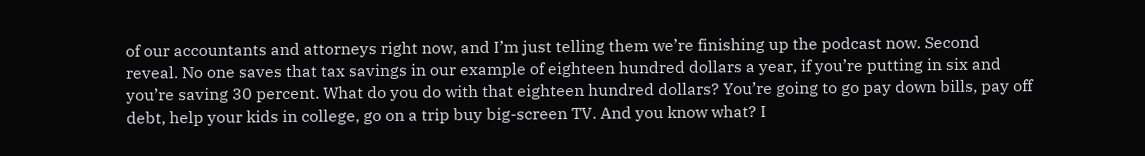of our accountants and attorneys right now, and I’m just telling them we’re finishing up the podcast now. Second reveal. No one saves that tax savings in our example of eighteen hundred dollars a year, if you’re putting in six and you’re saving 30 percent. What do you do with that eighteen hundred dollars? You’re going to go pay down bills, pay off debt, help your kids in college, go on a trip buy big-screen TV. And you know what? I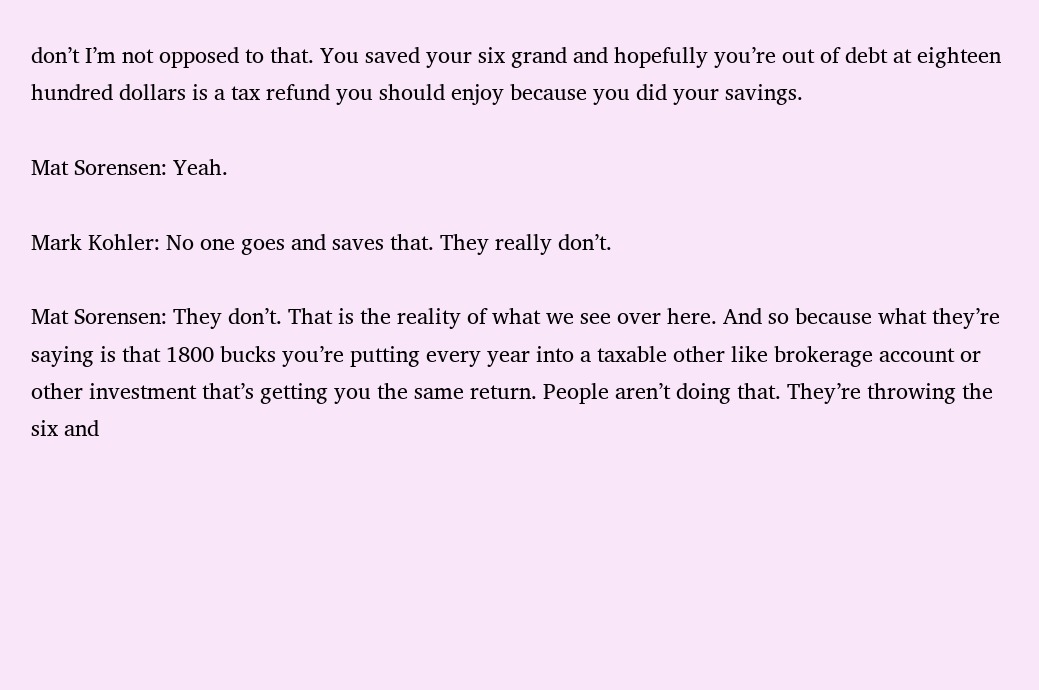don’t I’m not opposed to that. You saved your six grand and hopefully you’re out of debt at eighteen hundred dollars is a tax refund you should enjoy because you did your savings.

Mat Sorensen: Yeah.

Mark Kohler: No one goes and saves that. They really don’t.

Mat Sorensen: They don’t. That is the reality of what we see over here. And so because what they’re saying is that 1800 bucks you’re putting every year into a taxable other like brokerage account or other investment that’s getting you the same return. People aren’t doing that. They’re throwing the six and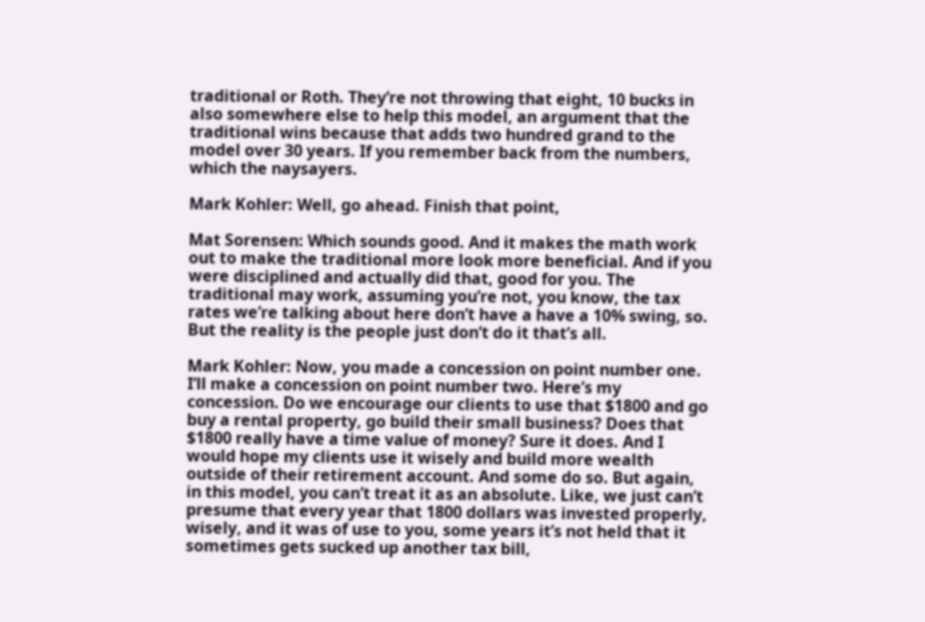traditional or Roth. They’re not throwing that eight, 10 bucks in also somewhere else to help this model, an argument that the traditional wins because that adds two hundred grand to the model over 30 years. If you remember back from the numbers, which the naysayers.

Mark Kohler: Well, go ahead. Finish that point,

Mat Sorensen: Which sounds good. And it makes the math work out to make the traditional more look more beneficial. And if you were disciplined and actually did that, good for you. The traditional may work, assuming you’re not, you know, the tax rates we’re talking about here don’t have a have a 10% swing, so. But the reality is the people just don’t do it that’s all.

Mark Kohler: Now, you made a concession on point number one. I’ll make a concession on point number two. Here’s my concession. Do we encourage our clients to use that $1800 and go buy a rental property, go build their small business? Does that $1800 really have a time value of money? Sure it does. And I would hope my clients use it wisely and build more wealth outside of their retirement account. And some do so. But again, in this model, you can’t treat it as an absolute. Like, we just can’t presume that every year that 1800 dollars was invested properly, wisely, and it was of use to you, some years it’s not held that it sometimes gets sucked up another tax bill,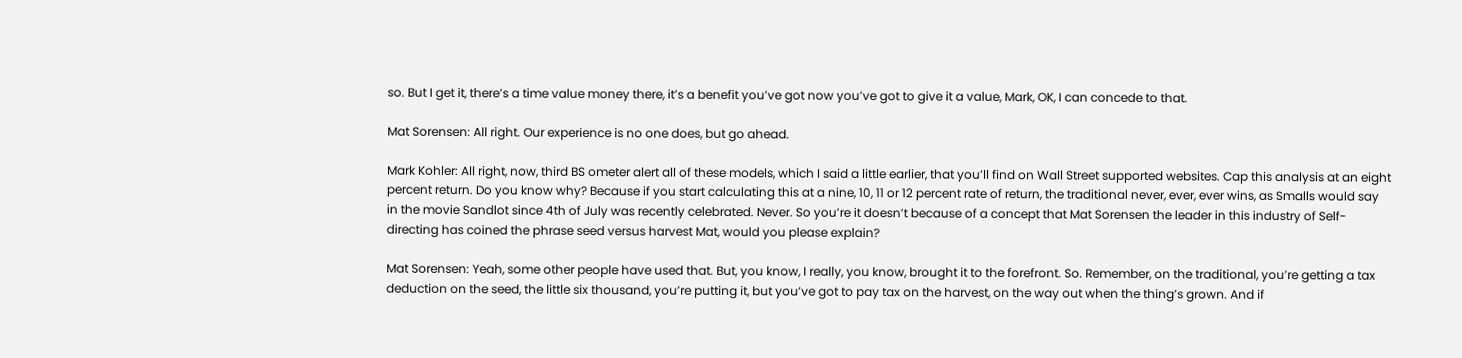so. But I get it, there’s a time value money there, it’s a benefit you’ve got now you’ve got to give it a value, Mark, OK, I can concede to that.

Mat Sorensen: All right. Our experience is no one does, but go ahead.

Mark Kohler: All right, now, third BS ometer alert all of these models, which I said a little earlier, that you’ll find on Wall Street supported websites. Cap this analysis at an eight percent return. Do you know why? Because if you start calculating this at a nine, 10, 11 or 12 percent rate of return, the traditional never, ever, ever wins, as Smalls would say in the movie Sandlot since 4th of July was recently celebrated. Never. So you’re it doesn’t because of a concept that Mat Sorensen the leader in this industry of Self-directing has coined the phrase seed versus harvest Mat, would you please explain?

Mat Sorensen: Yeah, some other people have used that. But, you know, I really, you know, brought it to the forefront. So. Remember, on the traditional, you’re getting a tax deduction on the seed, the little six thousand, you’re putting it, but you’ve got to pay tax on the harvest, on the way out when the thing’s grown. And if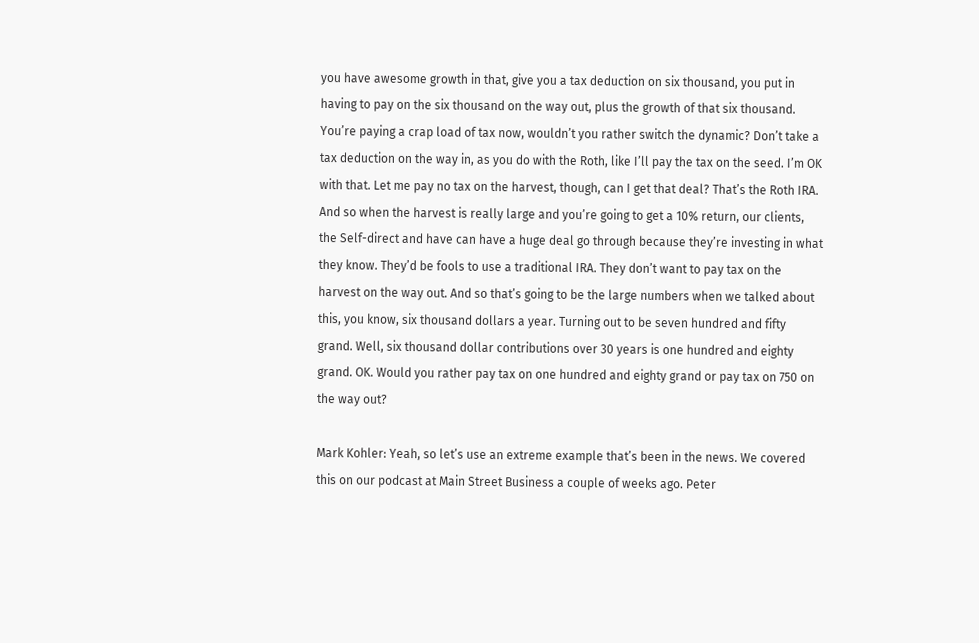you have awesome growth in that, give you a tax deduction on six thousand, you put in having to pay on the six thousand on the way out, plus the growth of that six thousand. You’re paying a crap load of tax now, wouldn’t you rather switch the dynamic? Don’t take a tax deduction on the way in, as you do with the Roth, like I’ll pay the tax on the seed. I’m OK with that. Let me pay no tax on the harvest, though, can I get that deal? That’s the Roth IRA. And so when the harvest is really large and you’re going to get a 10% return, our clients, the Self-direct and have can have a huge deal go through because they’re investing in what they know. They’d be fools to use a traditional IRA. They don’t want to pay tax on the harvest on the way out. And so that’s going to be the large numbers when we talked about this, you know, six thousand dollars a year. Turning out to be seven hundred and fifty grand. Well, six thousand dollar contributions over 30 years is one hundred and eighty grand. OK. Would you rather pay tax on one hundred and eighty grand or pay tax on 750 on the way out?

Mark Kohler: Yeah, so let’s use an extreme example that’s been in the news. We covered this on our podcast at Main Street Business a couple of weeks ago. Peter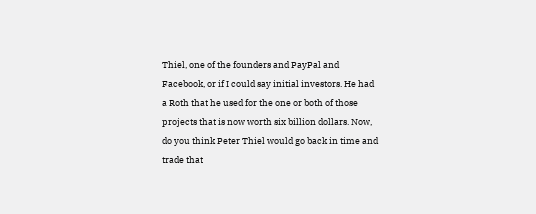Thiel, one of the founders and PayPal and Facebook, or if I could say initial investors. He had a Roth that he used for the one or both of those projects that is now worth six billion dollars. Now, do you think Peter Thiel would go back in time and trade that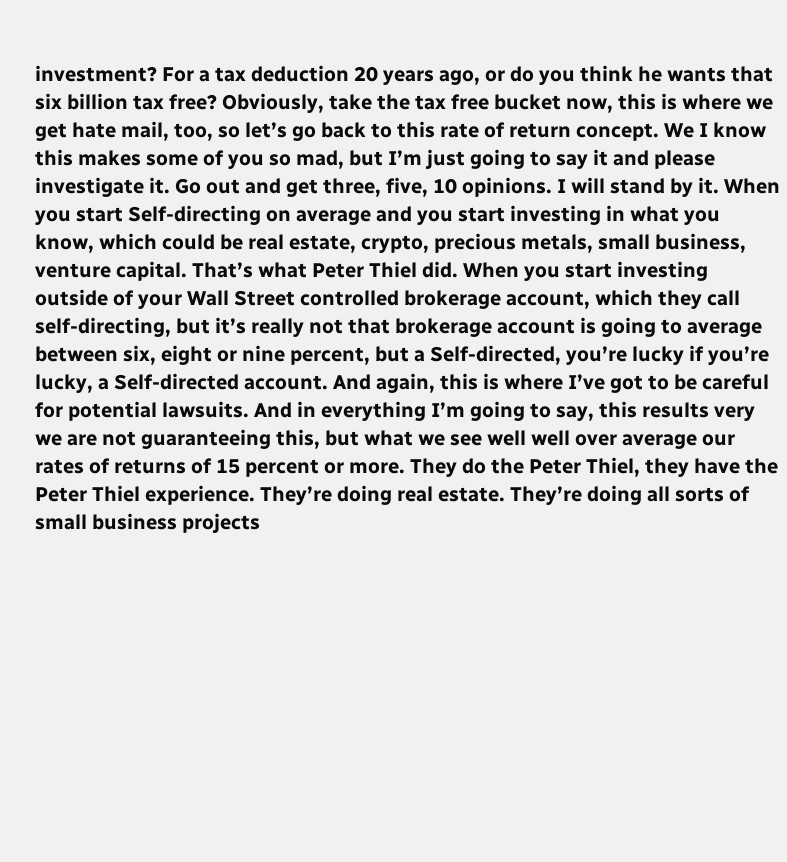investment? For a tax deduction 20 years ago, or do you think he wants that six billion tax free? Obviously, take the tax free bucket now, this is where we get hate mail, too, so let’s go back to this rate of return concept. We I know this makes some of you so mad, but I’m just going to say it and please investigate it. Go out and get three, five, 10 opinions. I will stand by it. When you start Self-directing on average and you start investing in what you know, which could be real estate, crypto, precious metals, small business, venture capital. That’s what Peter Thiel did. When you start investing outside of your Wall Street controlled brokerage account, which they call self-directing, but it’s really not that brokerage account is going to average between six, eight or nine percent, but a Self-directed, you’re lucky if you’re lucky, a Self-directed account. And again, this is where I’ve got to be careful for potential lawsuits. And in everything I’m going to say, this results very we are not guaranteeing this, but what we see well well over average our rates of returns of 15 percent or more. They do the Peter Thiel, they have the Peter Thiel experience. They’re doing real estate. They’re doing all sorts of small business projects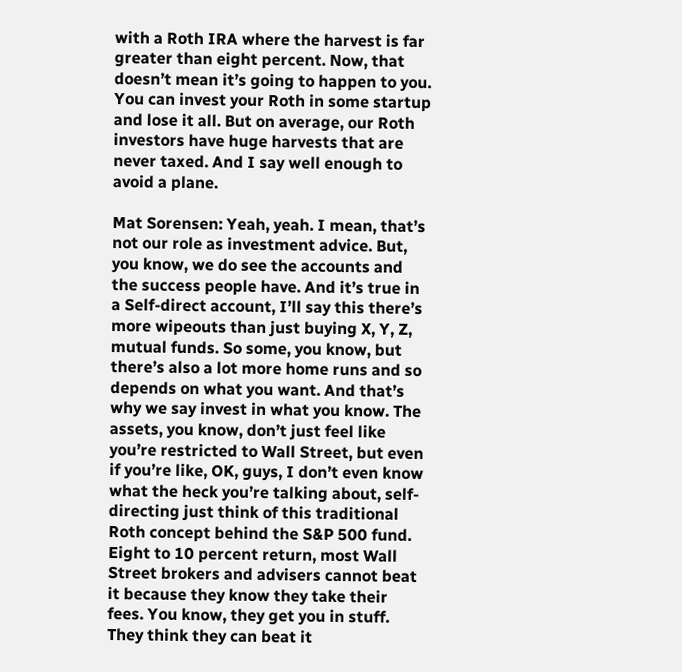with a Roth IRA where the harvest is far greater than eight percent. Now, that doesn’t mean it’s going to happen to you. You can invest your Roth in some startup and lose it all. But on average, our Roth investors have huge harvests that are never taxed. And I say well enough to avoid a plane.

Mat Sorensen: Yeah, yeah. I mean, that’s not our role as investment advice. But, you know, we do see the accounts and the success people have. And it’s true in a Self-direct account, I’ll say this there’s more wipeouts than just buying X, Y, Z, mutual funds. So some, you know, but there’s also a lot more home runs and so depends on what you want. And that’s why we say invest in what you know. The assets, you know, don’t just feel like you’re restricted to Wall Street, but even if you’re like, OK, guys, I don’t even know what the heck you’re talking about, self-directing just think of this traditional Roth concept behind the S&P 500 fund. Eight to 10 percent return, most Wall Street brokers and advisers cannot beat it because they know they take their fees. You know, they get you in stuff. They think they can beat it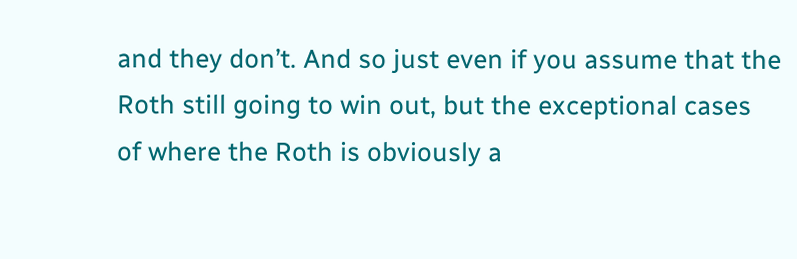and they don’t. And so just even if you assume that the Roth still going to win out, but the exceptional cases of where the Roth is obviously a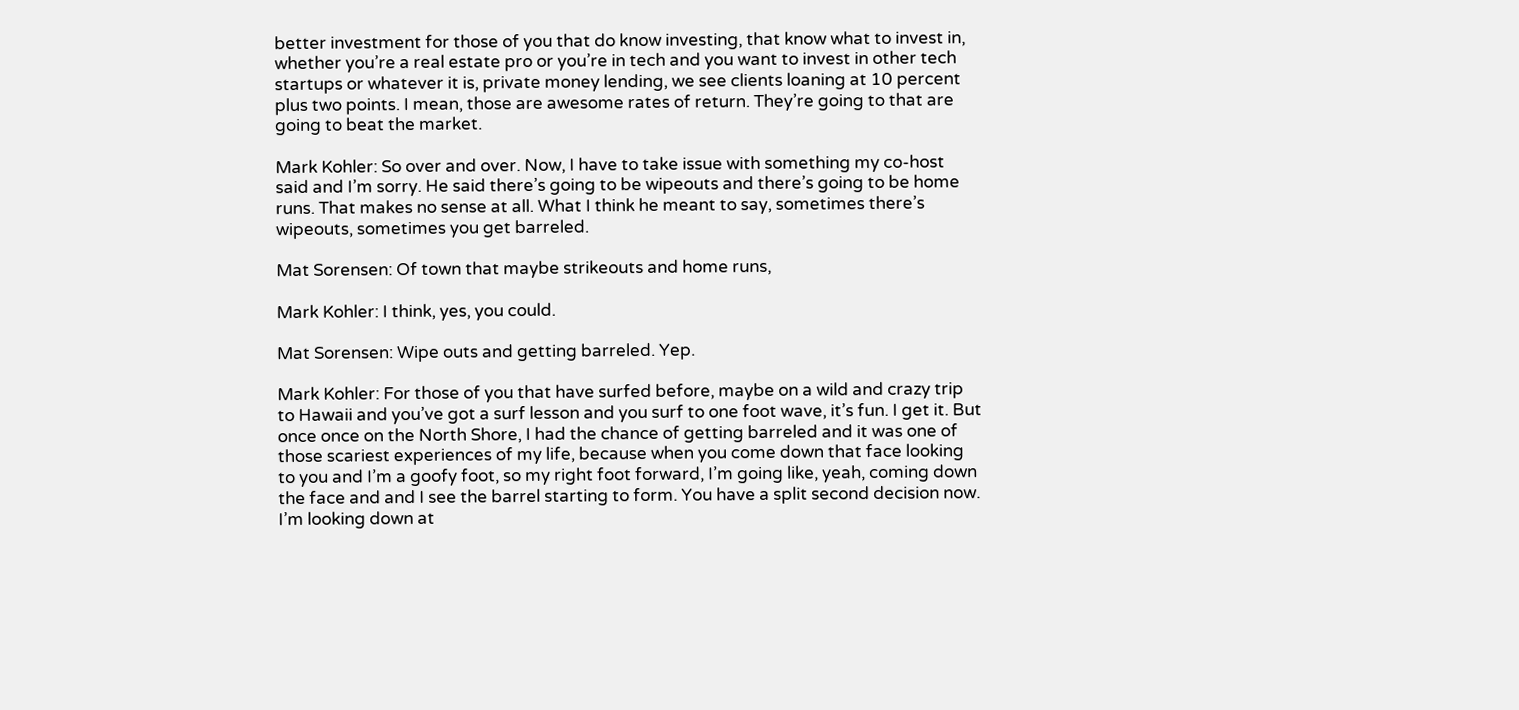better investment for those of you that do know investing, that know what to invest in, whether you’re a real estate pro or you’re in tech and you want to invest in other tech startups or whatever it is, private money lending, we see clients loaning at 10 percent plus two points. I mean, those are awesome rates of return. They’re going to that are going to beat the market.

Mark Kohler: So over and over. Now, I have to take issue with something my co-host said and I’m sorry. He said there’s going to be wipeouts and there’s going to be home runs. That makes no sense at all. What I think he meant to say, sometimes there’s wipeouts, sometimes you get barreled.

Mat Sorensen: Of town that maybe strikeouts and home runs,

Mark Kohler: I think, yes, you could.

Mat Sorensen: Wipe outs and getting barreled. Yep.

Mark Kohler: For those of you that have surfed before, maybe on a wild and crazy trip to Hawaii and you’ve got a surf lesson and you surf to one foot wave, it’s fun. I get it. But once once on the North Shore, I had the chance of getting barreled and it was one of those scariest experiences of my life, because when you come down that face looking to you and I’m a goofy foot, so my right foot forward, I’m going like, yeah, coming down the face and and I see the barrel starting to form. You have a split second decision now. I’m looking down at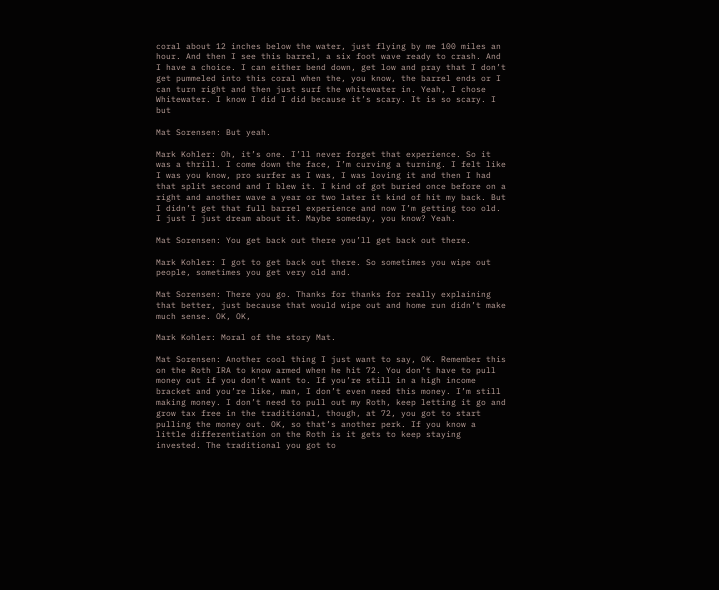coral about 12 inches below the water, just flying by me 100 miles an hour. And then I see this barrel, a six foot wave ready to crash. And I have a choice. I can either bend down, get low and pray that I don’t get pummeled into this coral when the, you know, the barrel ends or I can turn right and then just surf the whitewater in. Yeah, I chose Whitewater. I know I did I did because it’s scary. It is so scary. I but

Mat Sorensen: But yeah.

Mark Kohler: Oh, it’s one. I’ll never forget that experience. So it was a thrill. I come down the face, I’m curving a turning. I felt like I was you know, pro surfer as I was, I was loving it and then I had that split second and I blew it. I kind of got buried once before on a right and another wave a year or two later it kind of hit my back. But I didn’t get that full barrel experience and now I’m getting too old. I just I just dream about it. Maybe someday, you know? Yeah.

Mat Sorensen: You get back out there you’ll get back out there.

Mark Kohler: I got to get back out there. So sometimes you wipe out people, sometimes you get very old and.

Mat Sorensen: There you go. Thanks for thanks for really explaining that better, just because that would wipe out and home run didn’t make much sense. OK, OK,

Mark Kohler: Moral of the story Mat.

Mat Sorensen: Another cool thing I just want to say, OK. Remember this on the Roth IRA to know armed when he hit 72. You don’t have to pull money out if you don’t want to. If you’re still in a high income bracket and you’re like, man, I don’t even need this money. I’m still making money. I don’t need to pull out my Roth, keep letting it go and grow tax free in the traditional, though, at 72, you got to start pulling the money out. OK, so that’s another perk. If you know a little differentiation on the Roth is it gets to keep staying invested. The traditional you got to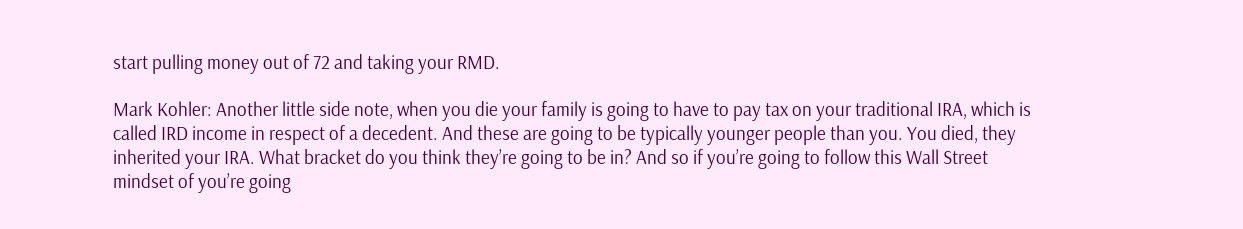start pulling money out of 72 and taking your RMD.

Mark Kohler: Another little side note, when you die your family is going to have to pay tax on your traditional IRA, which is called IRD income in respect of a decedent. And these are going to be typically younger people than you. You died, they inherited your IRA. What bracket do you think they’re going to be in? And so if you’re going to follow this Wall Street mindset of you’re going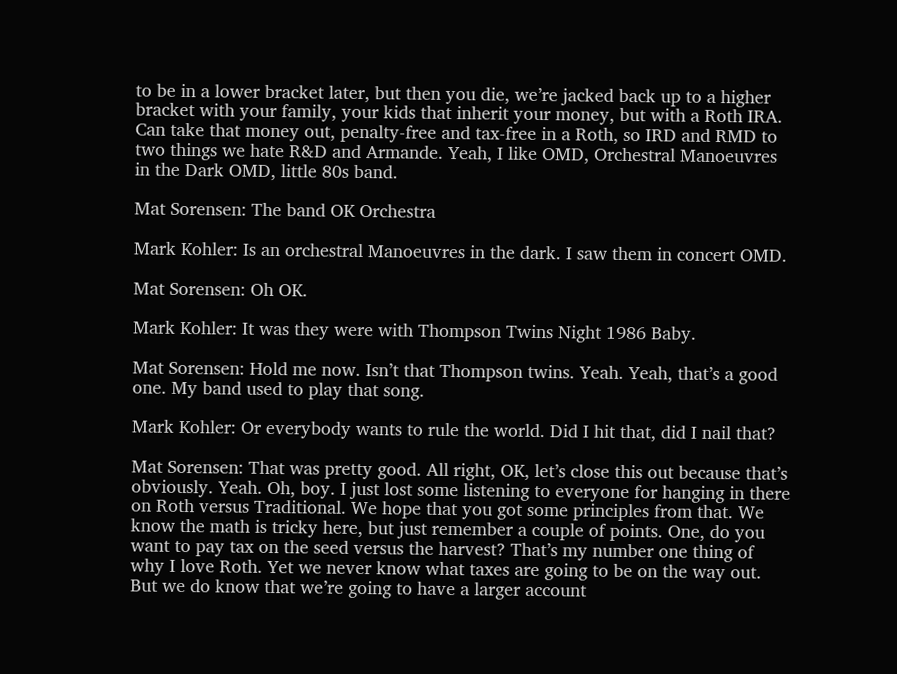to be in a lower bracket later, but then you die, we’re jacked back up to a higher bracket with your family, your kids that inherit your money, but with a Roth IRA. Can take that money out, penalty-free and tax-free in a Roth, so IRD and RMD to two things we hate R&D and Armande. Yeah, I like OMD, Orchestral Manoeuvres in the Dark OMD, little 80s band.

Mat Sorensen: The band OK Orchestra

Mark Kohler: Is an orchestral Manoeuvres in the dark. I saw them in concert OMD.

Mat Sorensen: Oh OK.

Mark Kohler: It was they were with Thompson Twins Night 1986 Baby.

Mat Sorensen: Hold me now. Isn’t that Thompson twins. Yeah. Yeah, that’s a good one. My band used to play that song.

Mark Kohler: Or everybody wants to rule the world. Did I hit that, did I nail that?

Mat Sorensen: That was pretty good. All right, OK, let’s close this out because that’s obviously. Yeah. Oh, boy. I just lost some listening to everyone for hanging in there on Roth versus Traditional. We hope that you got some principles from that. We know the math is tricky here, but just remember a couple of points. One, do you want to pay tax on the seed versus the harvest? That’s my number one thing of why I love Roth. Yet we never know what taxes are going to be on the way out. But we do know that we’re going to have a larger account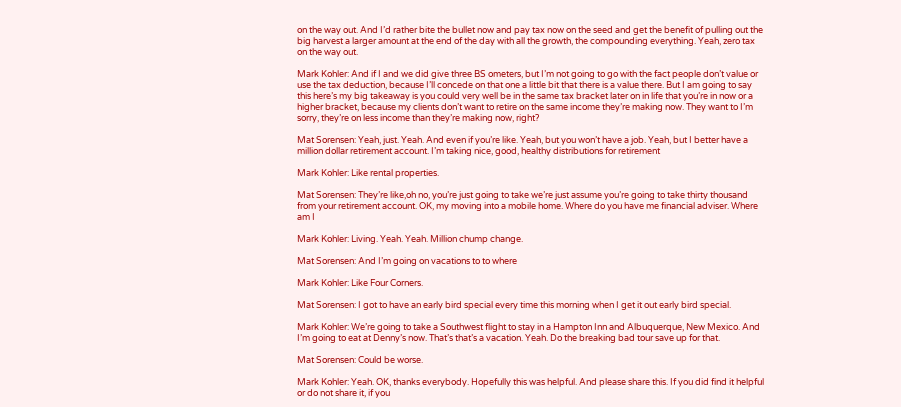on the way out. And I’d rather bite the bullet now and pay tax now on the seed and get the benefit of pulling out the big harvest a larger amount at the end of the day with all the growth, the compounding everything. Yeah, zero tax on the way out.

Mark Kohler: And if I and we did give three BS ometers, but I’m not going to go with the fact people don’t value or use the tax deduction, because I’ll concede on that one a little bit that there is a value there. But I am going to say this here’s my big takeaway is you could very well be in the same tax bracket later on in life that you’re in now or a higher bracket, because my clients don’t want to retire on the same income they’re making now. They want to I’m sorry, they’re on less income than they’re making now, right?

Mat Sorensen: Yeah, just. Yeah. And even if you’re like. Yeah, but you won’t have a job. Yeah, but I better have a million dollar retirement account. I’m taking nice, good, healthy distributions for retirement

Mark Kohler: Like rental properties.

Mat Sorensen: They’re like,oh no, you’re just going to take we’re just assume you’re going to take thirty thousand from your retirement account. OK, my moving into a mobile home. Where do you have me financial adviser. Where am I

Mark Kohler: Living. Yeah. Yeah. Million chump change.

Mat Sorensen: And I’m going on vacations to to where

Mark Kohler: Like Four Corners.

Mat Sorensen: I got to have an early bird special every time this morning when I get it out early bird special.

Mark Kohler: We’re going to take a Southwest flight to stay in a Hampton Inn and Albuquerque, New Mexico. And I’m going to eat at Denny’s now. That’s that’s a vacation. Yeah. Do the breaking bad tour save up for that.

Mat Sorensen: Could be worse.

Mark Kohler: Yeah. OK, thanks everybody. Hopefully this was helpful. And please share this. If you did find it helpful or do not share it, if you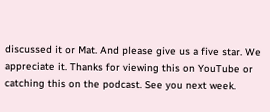discussed it or Mat. And please give us a five star. We appreciate it. Thanks for viewing this on YouTube or catching this on the podcast. See you next week.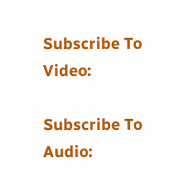Subscribe To Video:

Subscribe To Audio: